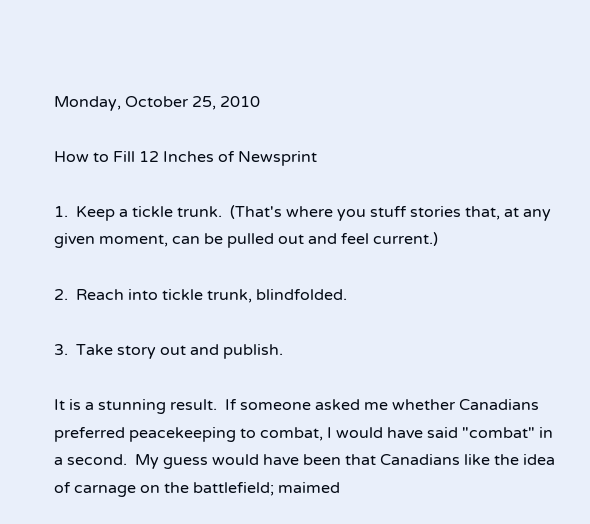Monday, October 25, 2010

How to Fill 12 Inches of Newsprint

1.  Keep a tickle trunk.  (That's where you stuff stories that, at any given moment, can be pulled out and feel current.)

2.  Reach into tickle trunk, blindfolded.

3.  Take story out and publish.

It is a stunning result.  If someone asked me whether Canadians preferred peacekeeping to combat, I would have said "combat" in a second.  My guess would have been that Canadians like the idea of carnage on the battlefield; maimed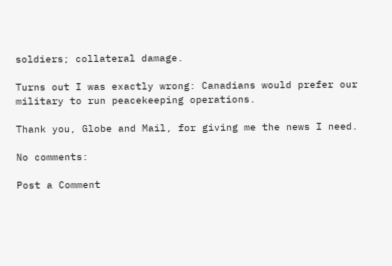soldiers; collateral damage.

Turns out I was exactly wrong: Canadians would prefer our military to run peacekeeping operations.

Thank you, Globe and Mail, for giving me the news I need.

No comments:

Post a Comment